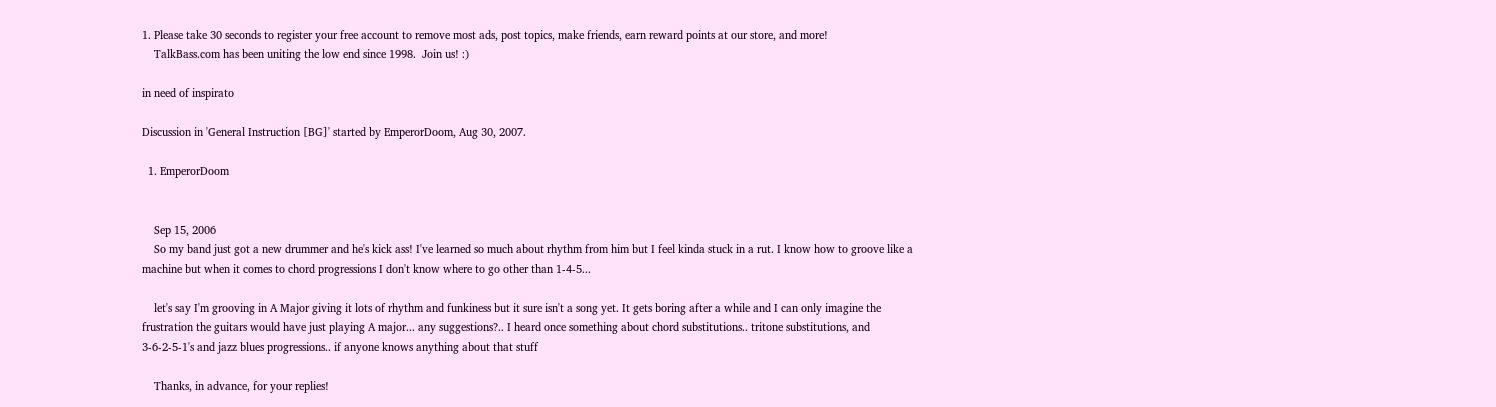1. Please take 30 seconds to register your free account to remove most ads, post topics, make friends, earn reward points at our store, and more!
    TalkBass.com has been uniting the low end since 1998.  Join us! :)

in need of inspirato

Discussion in 'General Instruction [BG]' started by EmperorDoom, Aug 30, 2007.

  1. EmperorDoom


    Sep 15, 2006
    So my band just got a new drummer and he's kick ass! I've learned so much about rhythm from him but I feel kinda stuck in a rut. I know how to groove like a machine but when it comes to chord progressions I don't know where to go other than 1-4-5...

    let's say I'm grooving in A Major giving it lots of rhythm and funkiness but it sure isn't a song yet. It gets boring after a while and I can only imagine the frustration the guitars would have just playing A major... any suggestions?.. I heard once something about chord substitutions.. tritone substitutions, and 3-6-2-5-1's and jazz blues progressions.. if anyone knows anything about that stuff

    Thanks, in advance, for your replies!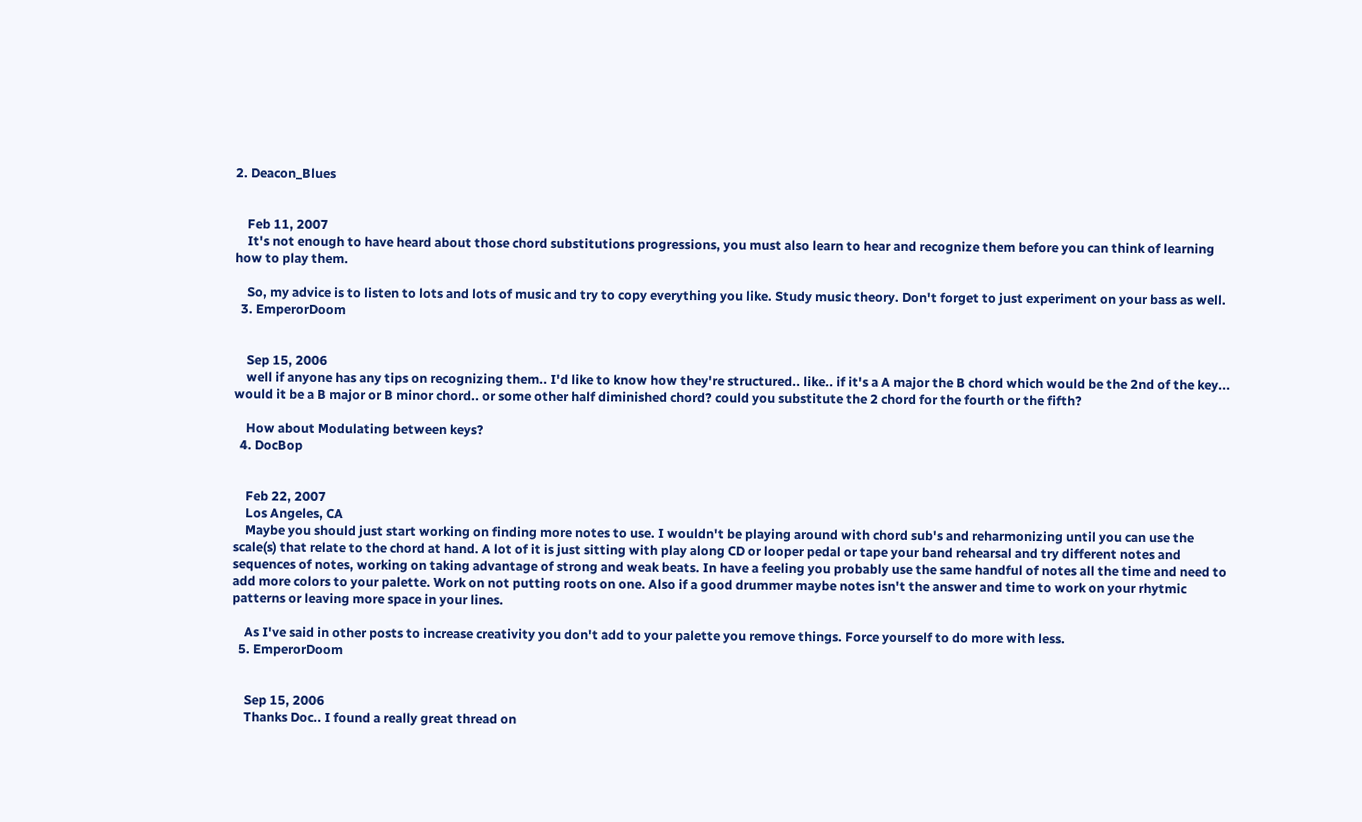2. Deacon_Blues


    Feb 11, 2007
    It's not enough to have heard about those chord substitutions progressions, you must also learn to hear and recognize them before you can think of learning how to play them.

    So, my advice is to listen to lots and lots of music and try to copy everything you like. Study music theory. Don't forget to just experiment on your bass as well.
  3. EmperorDoom


    Sep 15, 2006
    well if anyone has any tips on recognizing them.. I'd like to know how they're structured.. like.. if it's a A major the B chord which would be the 2nd of the key... would it be a B major or B minor chord.. or some other half diminished chord? could you substitute the 2 chord for the fourth or the fifth?

    How about Modulating between keys?
  4. DocBop


    Feb 22, 2007
    Los Angeles, CA
    Maybe you should just start working on finding more notes to use. I wouldn't be playing around with chord sub's and reharmonizing until you can use the scale(s) that relate to the chord at hand. A lot of it is just sitting with play along CD or looper pedal or tape your band rehearsal and try different notes and sequences of notes, working on taking advantage of strong and weak beats. In have a feeling you probably use the same handful of notes all the time and need to add more colors to your palette. Work on not putting roots on one. Also if a good drummer maybe notes isn't the answer and time to work on your rhytmic patterns or leaving more space in your lines.

    As I've said in other posts to increase creativity you don't add to your palette you remove things. Force yourself to do more with less.
  5. EmperorDoom


    Sep 15, 2006
    Thanks Doc.. I found a really great thread on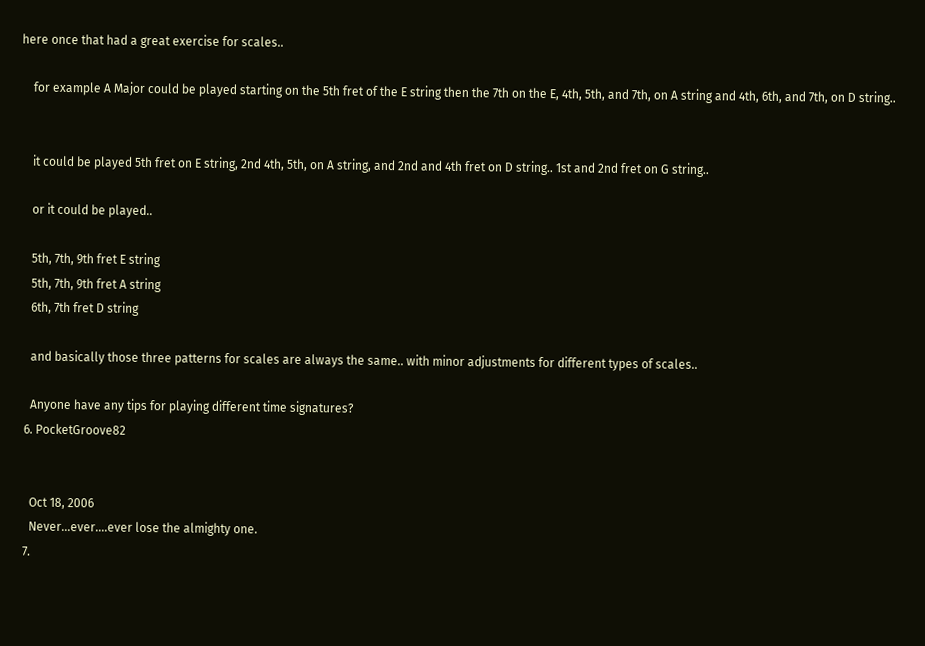here once that had a great exercise for scales..

    for example A Major could be played starting on the 5th fret of the E string then the 7th on the E, 4th, 5th, and 7th, on A string and 4th, 6th, and 7th, on D string..


    it could be played 5th fret on E string, 2nd 4th, 5th, on A string, and 2nd and 4th fret on D string.. 1st and 2nd fret on G string..

    or it could be played..

    5th, 7th, 9th fret E string
    5th, 7th, 9th fret A string
    6th, 7th fret D string

    and basically those three patterns for scales are always the same.. with minor adjustments for different types of scales..

    Anyone have any tips for playing different time signatures?
  6. PocketGroove82


    Oct 18, 2006
    Never...ever....ever lose the almighty one.
  7.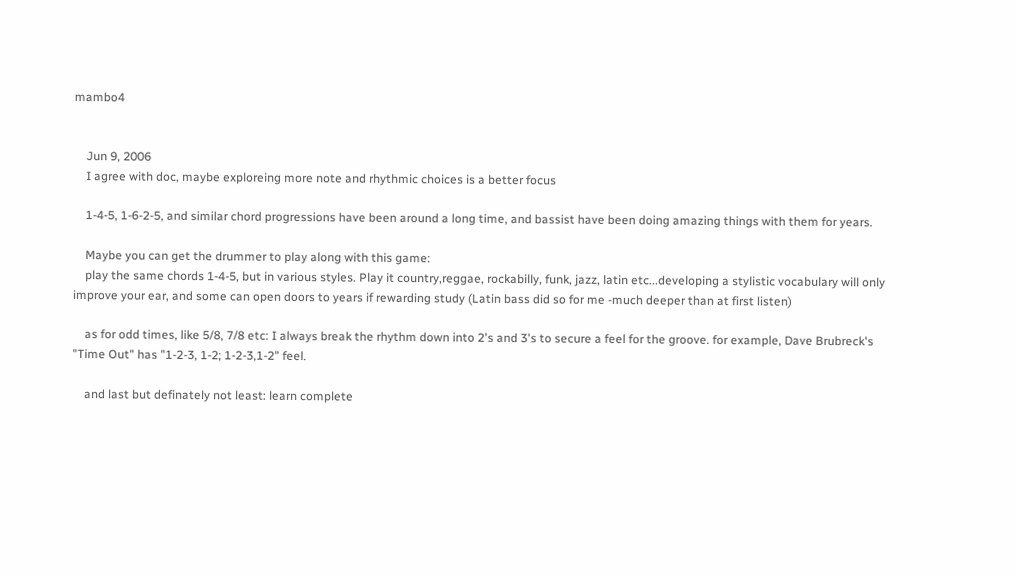mambo4


    Jun 9, 2006
    I agree with doc, maybe exploreing more note and rhythmic choices is a better focus

    1-4-5, 1-6-2-5, and similar chord progressions have been around a long time, and bassist have been doing amazing things with them for years.

    Maybe you can get the drummer to play along with this game:
    play the same chords 1-4-5, but in various styles. Play it country,reggae, rockabilly, funk, jazz, latin etc...developing a stylistic vocabulary will only improve your ear, and some can open doors to years if rewarding study (Latin bass did so for me -much deeper than at first listen)

    as for odd times, like 5/8, 7/8 etc: I always break the rhythm down into 2's and 3's to secure a feel for the groove. for example, Dave Brubreck's "Time Out" has "1-2-3, 1-2; 1-2-3,1-2" feel.

    and last but definately not least: learn complete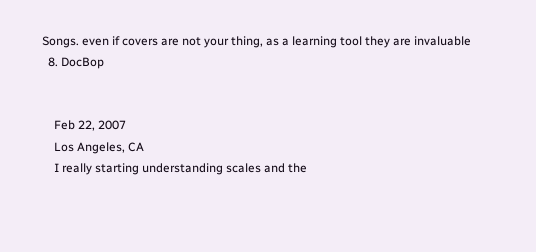Songs. even if covers are not your thing, as a learning tool they are invaluable
  8. DocBop


    Feb 22, 2007
    Los Angeles, CA
    I really starting understanding scales and the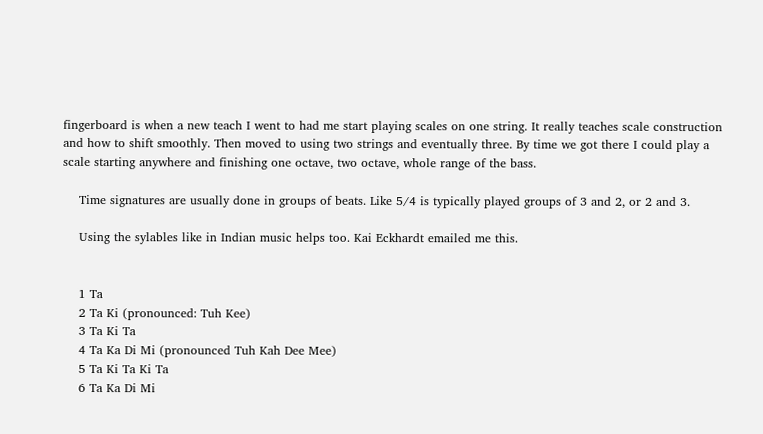fingerboard is when a new teach I went to had me start playing scales on one string. It really teaches scale construction and how to shift smoothly. Then moved to using two strings and eventually three. By time we got there I could play a scale starting anywhere and finishing one octave, two octave, whole range of the bass.

    Time signatures are usually done in groups of beats. Like 5/4 is typically played groups of 3 and 2, or 2 and 3.

    Using the sylables like in Indian music helps too. Kai Eckhardt emailed me this.


    1 Ta
    2 Ta Ki (pronounced: Tuh Kee)
    3 Ta Ki Ta
    4 Ta Ka Di Mi (pronounced Tuh Kah Dee Mee)
    5 Ta Ki Ta Ki Ta
    6 Ta Ka Di Mi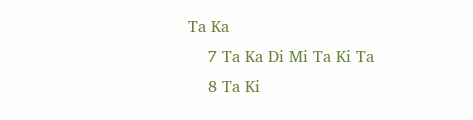Ta Ka
    7 Ta Ka Di Mi Ta Ki Ta
    8 Ta Ki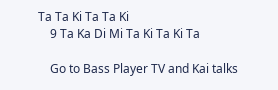Ta Ta Ki Ta Ta Ki
    9 Ta Ka Di Mi Ta Ki Ta Ki Ta

    Go to Bass Player TV and Kai talks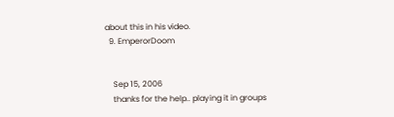about this in his video.
  9. EmperorDoom


    Sep 15, 2006
    thanks for the help.. playing it in groups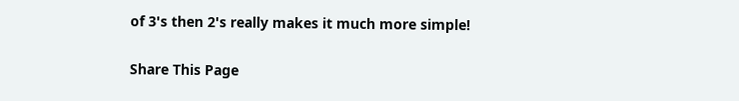of 3's then 2's really makes it much more simple!

Share This Page